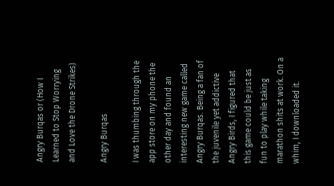Angry Burqas or (How I Learned to Stop Worrying and Love the Drone Strikes)

Angry Burqas

I was thumbing through the app store on my phone the other day and found an interesting new game called Angry Burqas. Being a fan of the juvenile yet addictive Angry Birds, I figured that this game could be just as fun to play while taking marathon shits at work. On a whim, I downloaded it.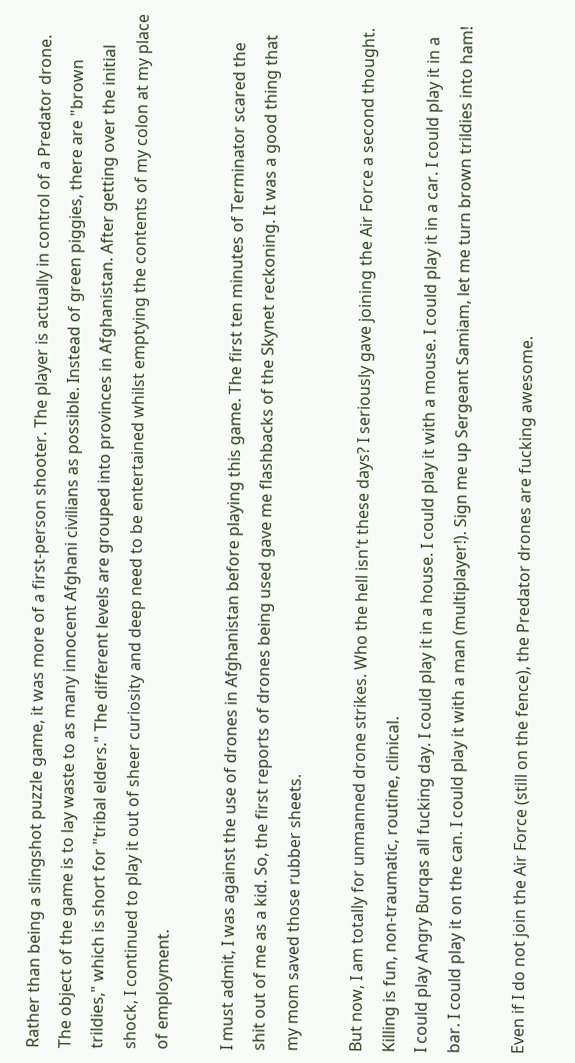Rather than being a slingshot puzzle game, it was more of a first-person shooter. The player is actually in control of a Predator drone. The object of the game is to lay waste to as many innocent Afghani civilians as possible. Instead of green piggies, there are "brown trildies," which is short for "tribal elders." The different levels are grouped into provinces in Afghanistan. After getting over the initial shock, I continued to play it out of sheer curiosity and deep need to be entertained whilst emptying the contents of my colon at my place of employment.

I must admit, I was against the use of drones in Afghanistan before playing this game. The first ten minutes of Terminator scared the shit out of me as a kid. So, the first reports of drones being used gave me flashbacks of the Skynet reckoning. It was a good thing that my mom saved those rubber sheets.

But now, I am totally for unmanned drone strikes. Who the hell isn't these days? I seriously gave joining the Air Force a second thought.
Killing is fun, non-traumatic, routine, clinical.
I could play Angry Burqas all fucking day. I could play it in a house. I could play it with a mouse. I could play it in a car. I could play it in a bar. I could play it on the can. I could play it with a man (multiplayer!). Sign me up Sergeant Samiam, let me turn brown trildies into ham!

Even if I do not join the Air Force (still on the fence), the Predator drones are fucking awesome.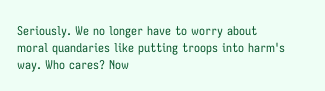Seriously. We no longer have to worry about moral quandaries like putting troops into harm's way. Who cares? Now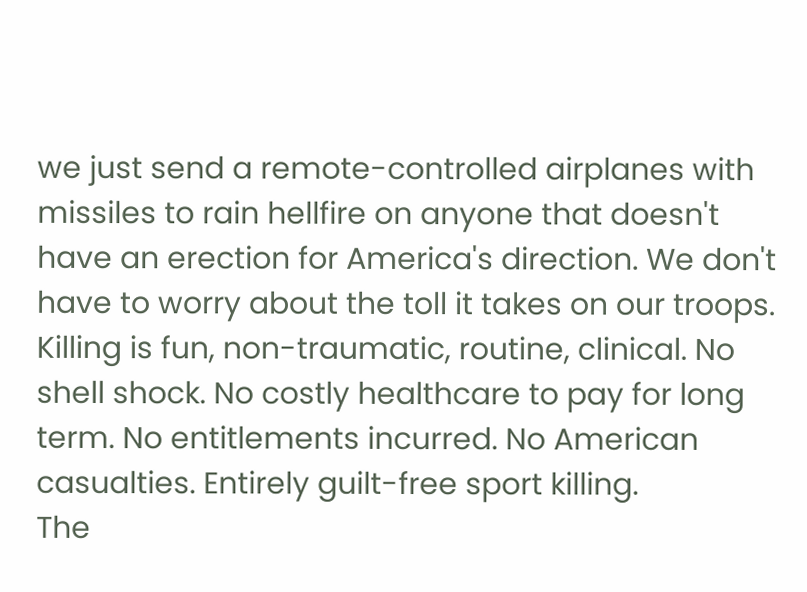we just send a remote-controlled airplanes with missiles to rain hellfire on anyone that doesn't have an erection for America's direction. We don't have to worry about the toll it takes on our troops. Killing is fun, non-traumatic, routine, clinical. No shell shock. No costly healthcare to pay for long term. No entitlements incurred. No American casualties. Entirely guilt-free sport killing.
The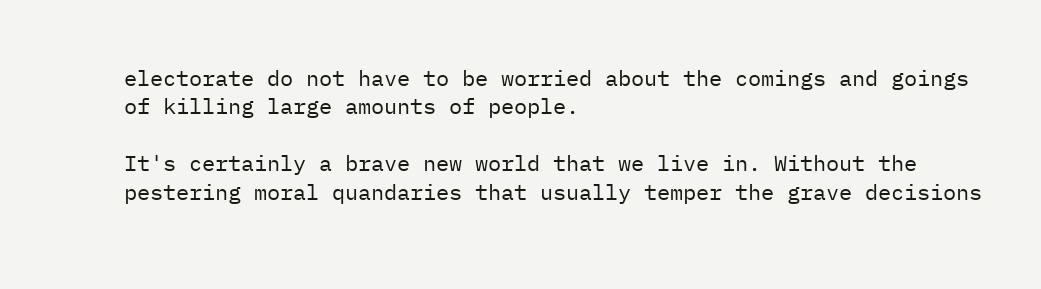electorate do not have to be worried about the comings and goings of killing large amounts of people.

It's certainly a brave new world that we live in. Without the pestering moral quandaries that usually temper the grave decisions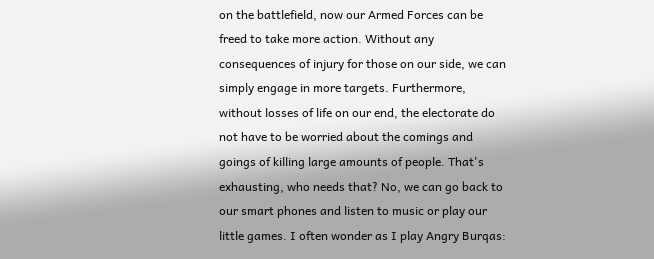on the battlefield, now our Armed Forces can be freed to take more action. Without any consequences of injury for those on our side, we can simply engage in more targets. Furthermore, without losses of life on our end, the electorate do not have to be worried about the comings and goings of killing large amounts of people. That's exhausting, who needs that? No, we can go back to our smart phones and listen to music or play our little games. I often wonder as I play Angry Burqas: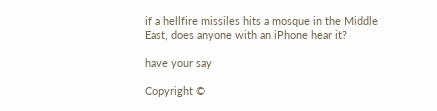if a hellfire missiles hits a mosque in the Middle East, does anyone with an iPhone hear it?

have your say

Copyright ©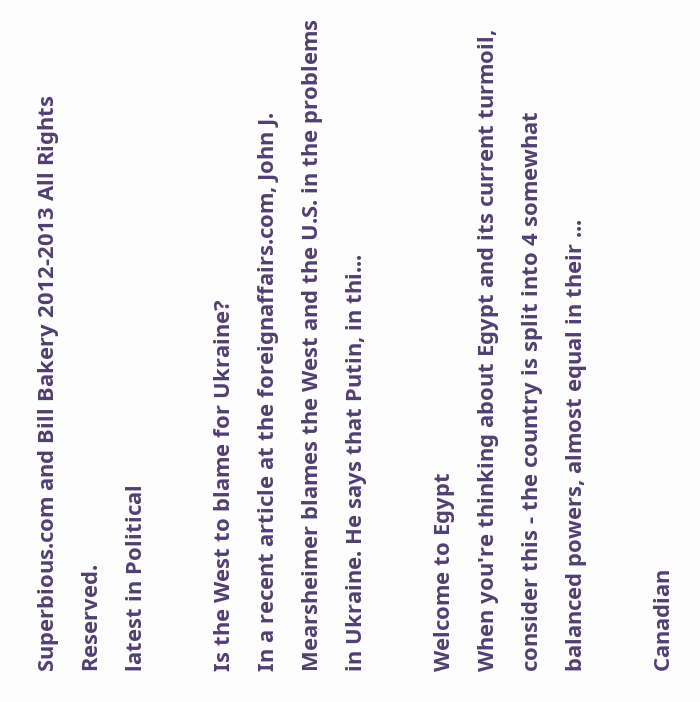Superbious.com and Bill Bakery 2012-2013 All Rights Reserved.
latest in Political

Is the West to blame for Ukraine?
In a recent article at the foreignaffairs.com, John J. Mearsheimer blames the West and the U.S. in the problems in Ukraine. He says that Putin, in thi...

Welcome to Egypt
When you're thinking about Egypt and its current turmoil, consider this - the country is split into 4 somewhat balanced powers, almost equal in their ...

Canadian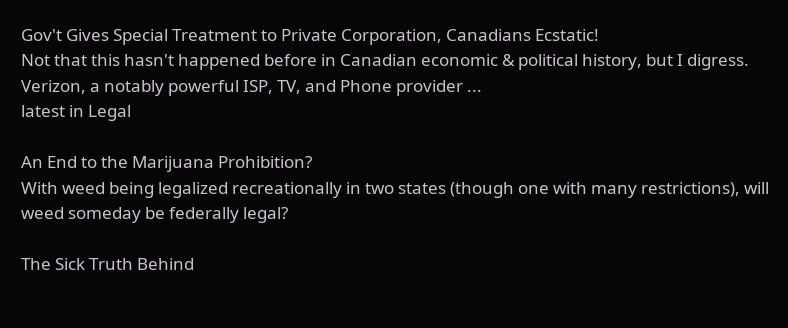Gov't Gives Special Treatment to Private Corporation, Canadians Ecstatic!
Not that this hasn't happened before in Canadian economic & political history, but I digress. Verizon, a notably powerful ISP, TV, and Phone provider ...
latest in Legal

An End to the Marijuana Prohibition?
With weed being legalized recreationally in two states (though one with many restrictions), will weed someday be federally legal?

The Sick Truth Behind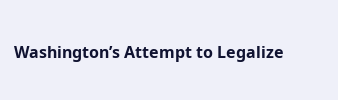Washington’s Attempt to Legalize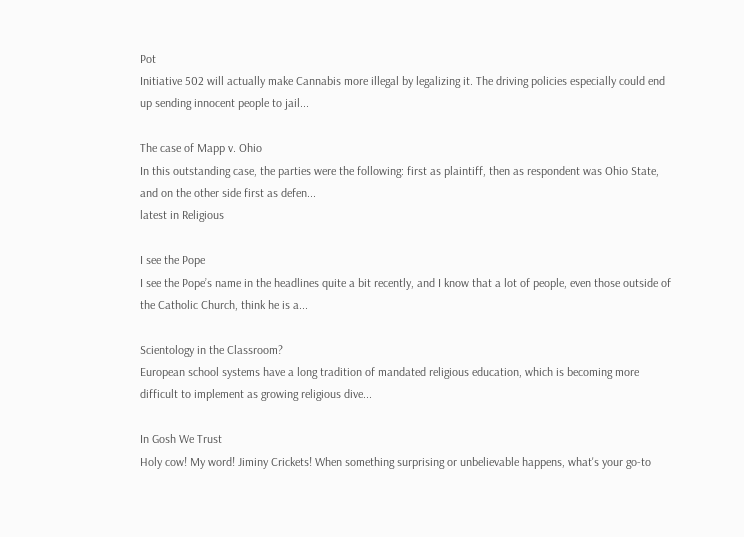Pot
Initiative 502 will actually make Cannabis more illegal by legalizing it. The driving policies especially could end up sending innocent people to jail...

The case of Mapp v. Ohio
In this outstanding case, the parties were the following: first as plaintiff, then as respondent was Ohio State, and on the other side first as defen...
latest in Religious

I see the Pope
I see the Pope’s name in the headlines quite a bit recently, and I know that a lot of people, even those outside of the Catholic Church, think he is a...

Scientology in the Classroom?
European school systems have a long tradition of mandated religious education, which is becoming more difficult to implement as growing religious dive...

In Gosh We Trust
Holy cow! My word! Jiminy Crickets! When something surprising or unbelievable happens, what's your go-to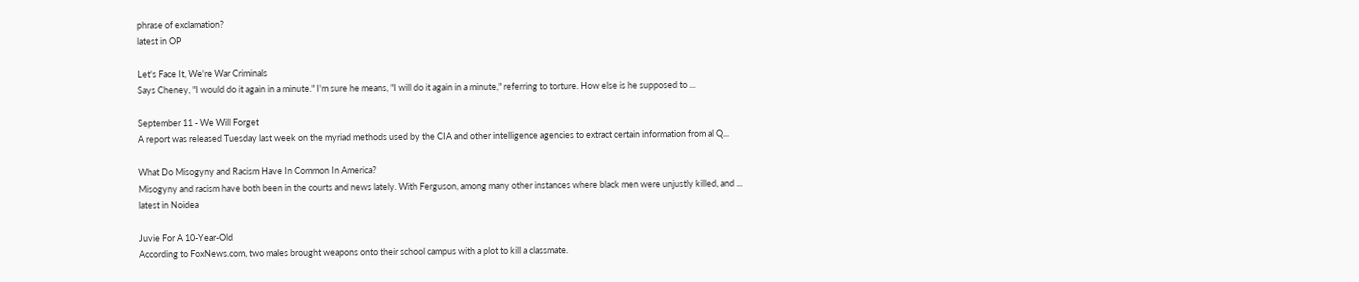phrase of exclamation?
latest in OP

Let's Face It, We're War Criminals
Says Cheney, "I would do it again in a minute." I'm sure he means, "I will do it again in a minute," referring to torture. How else is he supposed to ...

September 11 - We Will Forget
A report was released Tuesday last week on the myriad methods used by the CIA and other intelligence agencies to extract certain information from al Q...

What Do Misogyny and Racism Have In Common In America?
Misogyny and racism have both been in the courts and news lately. With Ferguson, among many other instances where black men were unjustly killed, and ...
latest in Noidea

Juvie For A 10-Year-Old
According to FoxNews.com, two males brought weapons onto their school campus with a plot to kill a classmate.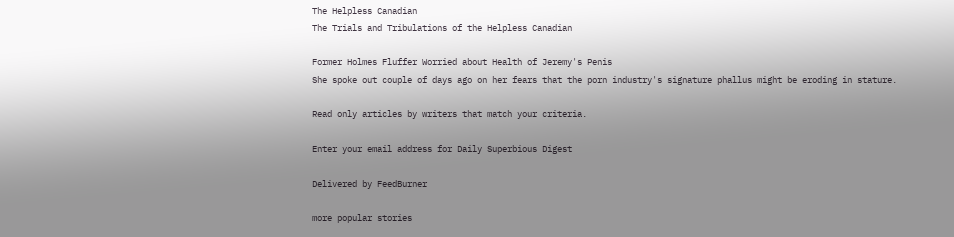The Helpless Canadian
The Trials and Tribulations of the Helpless Canadian

Former Holmes Fluffer Worried about Health of Jeremy's Penis
She spoke out couple of days ago on her fears that the porn industry's signature phallus might be eroding in stature.

Read only articles by writers that match your criteria.

Enter your email address for Daily Superbious Digest

Delivered by FeedBurner

more popular stories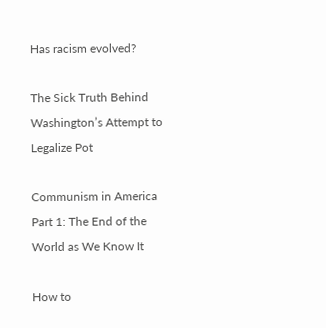Has racism evolved?

The Sick Truth Behind Washington’s Attempt to Legalize Pot

Communism in America Part 1: The End of the World as We Know It

How to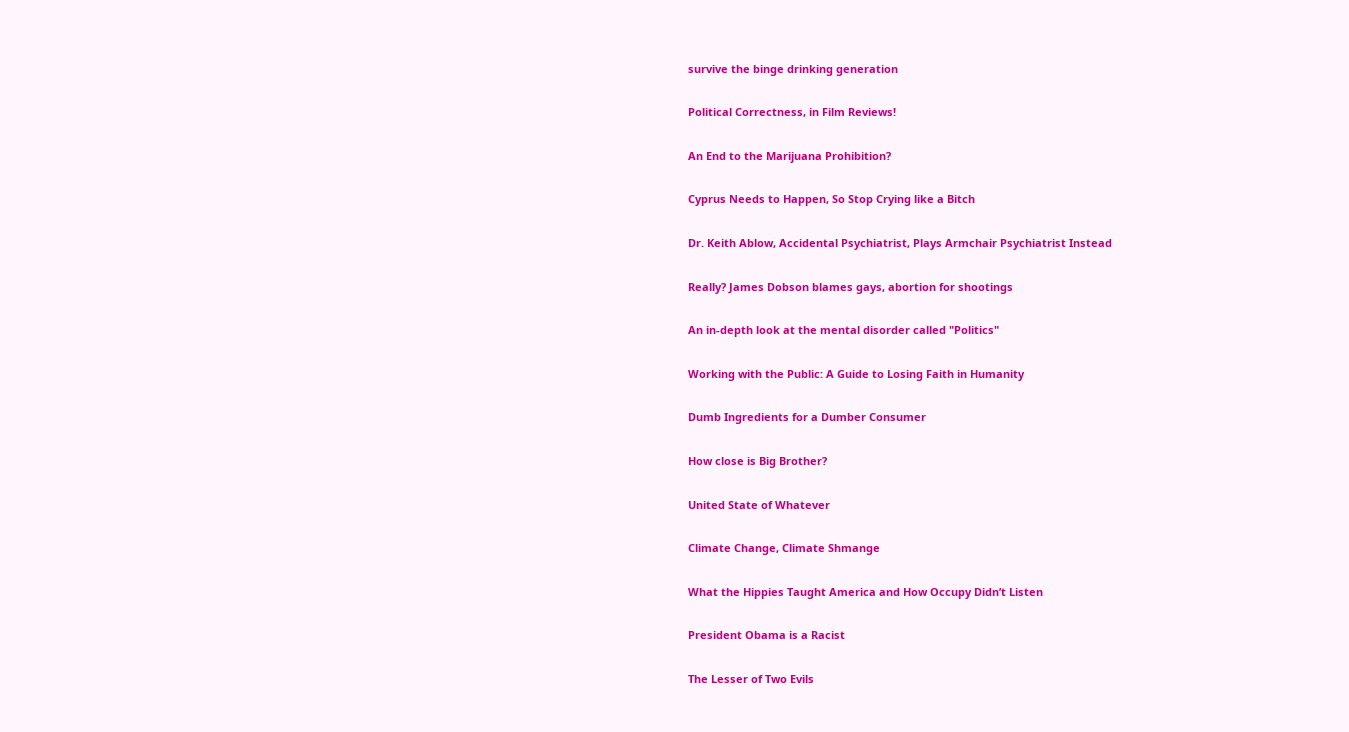survive the binge drinking generation

Political Correctness, in Film Reviews!

An End to the Marijuana Prohibition?

Cyprus Needs to Happen, So Stop Crying like a Bitch

Dr. Keith Ablow, Accidental Psychiatrist, Plays Armchair Psychiatrist Instead

Really? James Dobson blames gays, abortion for shootings

An in-depth look at the mental disorder called "Politics"

Working with the Public: A Guide to Losing Faith in Humanity

Dumb Ingredients for a Dumber Consumer

How close is Big Brother?

United State of Whatever

Climate Change, Climate Shmange

What the Hippies Taught America and How Occupy Didn’t Listen

President Obama is a Racist

The Lesser of Two Evils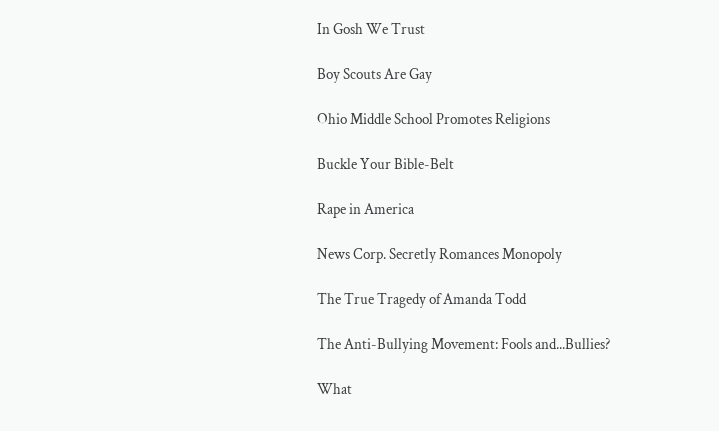In Gosh We Trust

Boy Scouts Are Gay

Ohio Middle School Promotes Religions

Buckle Your Bible-Belt

Rape in America

News Corp. Secretly Romances Monopoly

The True Tragedy of Amanda Todd

The Anti-Bullying Movement: Fools and...Bullies?

What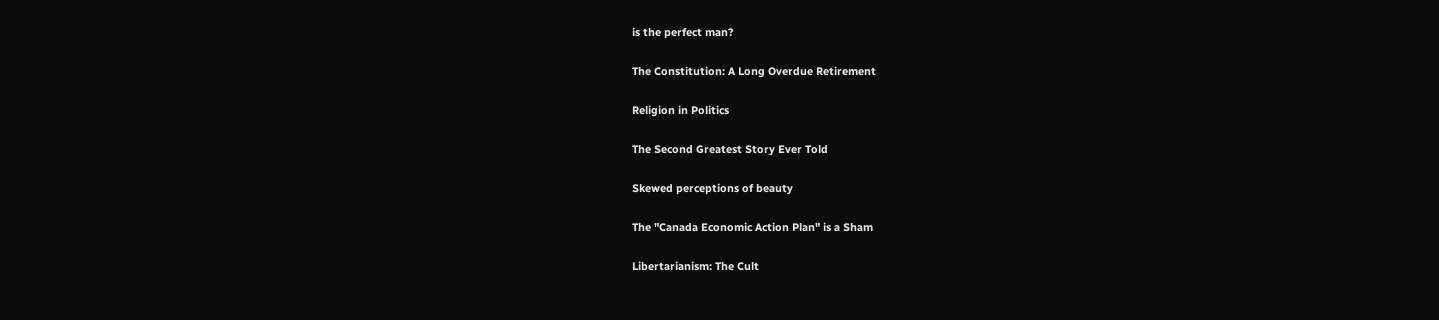is the perfect man?

The Constitution: A Long Overdue Retirement

Religion in Politics

The Second Greatest Story Ever Told

Skewed perceptions of beauty

The "Canada Economic Action Plan" is a Sham

Libertarianism: The Cult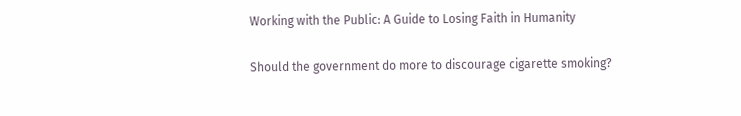Working with the Public: A Guide to Losing Faith in Humanity

Should the government do more to discourage cigarette smoking?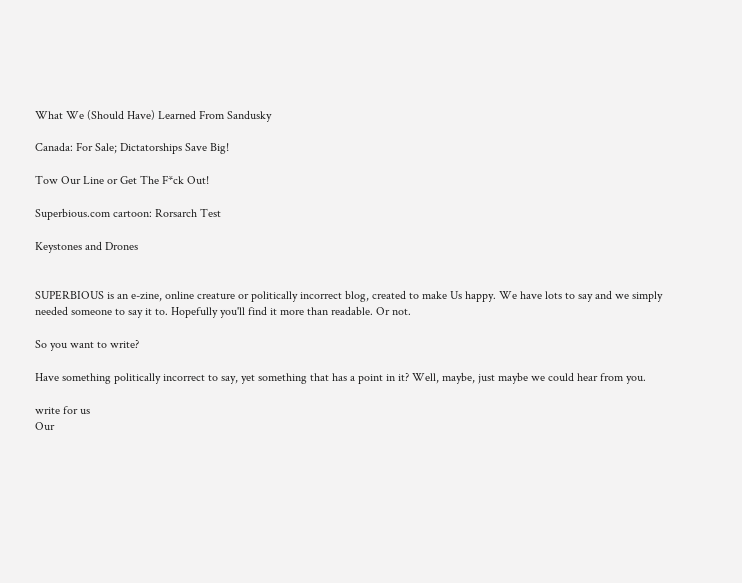What We (Should Have) Learned From Sandusky

Canada: For Sale; Dictatorships Save Big!

Tow Our Line or Get The F*ck Out!

Superbious.com cartoon: Rorsarch Test

Keystones and Drones


SUPERBIOUS is an e-zine, online creature or politically incorrect blog, created to make Us happy. We have lots to say and we simply needed someone to say it to. Hopefully you'll find it more than readable. Or not.

So you want to write?

Have something politically incorrect to say, yet something that has a point in it? Well, maybe, just maybe we could hear from you.

write for us
Our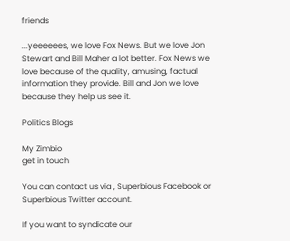friends

...yeeeeees, we love Fox News. But we love Jon Stewart and Bill Maher a lot better. Fox News we love because of the quality, amusing, factual information they provide. Bill and Jon we love because they help us see it.

Politics Blogs

My Zimbio
get in touch

You can contact us via , Superbious Facebook or Superbious Twitter account.

If you want to syndicate our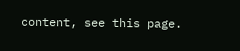content, see this page.